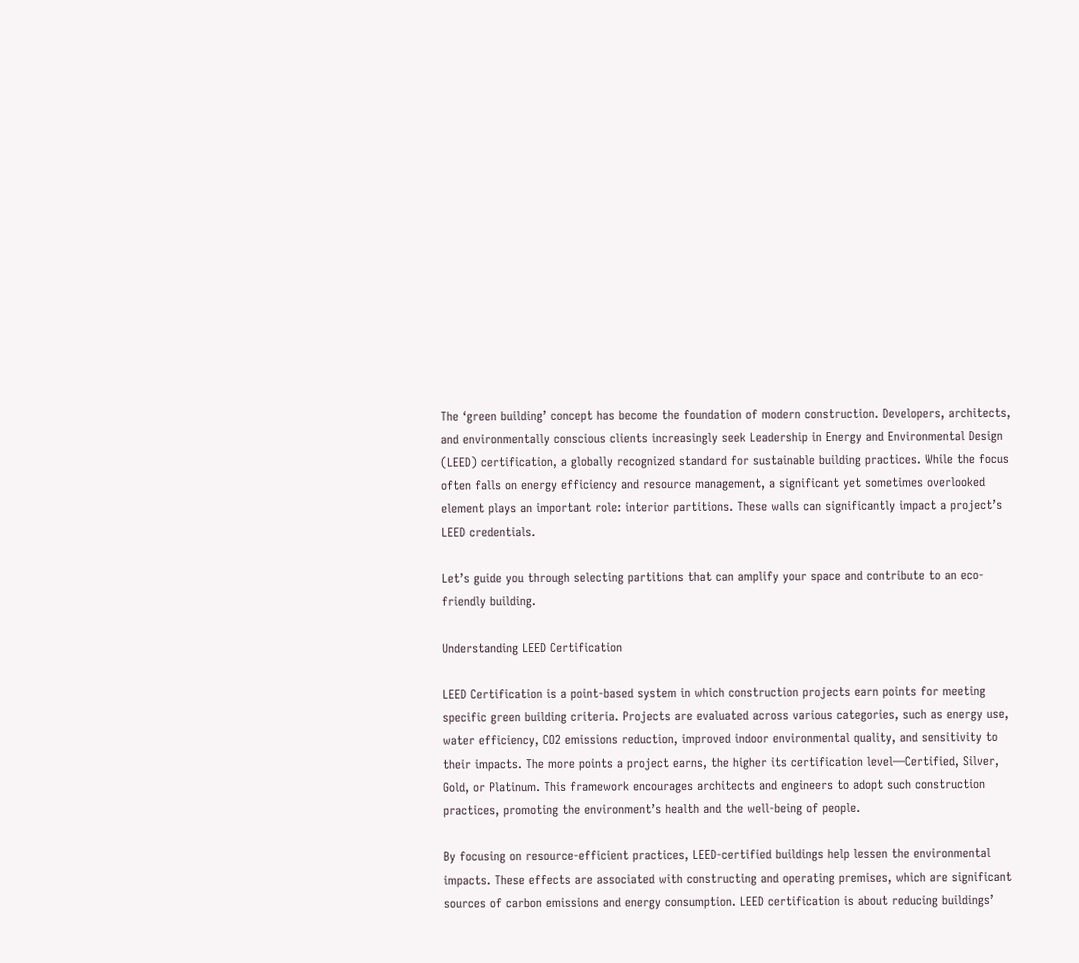The ‘green building’ concept has become the foundation of modern construction. Developers, architects, and environmentally conscious clients increasingly seek Leadership in Energy and Environmental Design (LEED) certification, a globally recognized standard for sustainable building practices. While the focus often falls on energy efficiency and resource management, a significant yet sometimes overlooked element plays an important role: interior partitions. These walls can significantly impact a project’s LEED credentials.

Let’s guide you through selecting partitions that can amplify your space and contribute to an eco-friendly building.

Understanding LEED Certification

LEED Certification is a point-based system in which construction projects earn points for meeting specific green building criteria. Projects are evaluated across various categories, such as energy use, water efficiency, CO2 emissions reduction, improved indoor environmental quality, and sensitivity to their impacts. The more points a project earns, the higher its certification level—Certified, Silver, Gold, or Platinum. This framework encourages architects and engineers to adopt such construction practices, promoting the environment’s health and the well-being of people.

By focusing on resource-efficient practices, LEED-certified buildings help lessen the environmental impacts. These effects are associated with constructing and operating premises, which are significant sources of carbon emissions and energy consumption. LEED certification is about reducing buildings’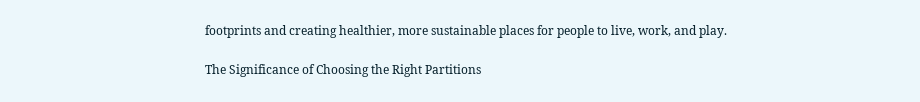footprints and creating healthier, more sustainable places for people to live, work, and play.

The Significance of Choosing the Right Partitions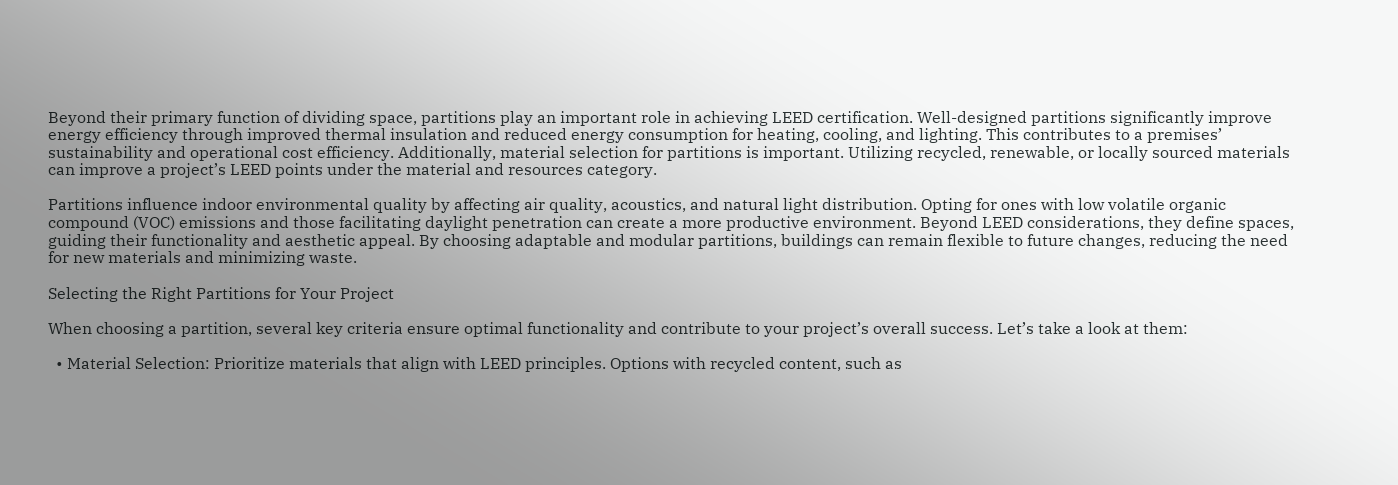Beyond their primary function of dividing space, partitions play an important role in achieving LEED certification. Well-designed partitions significantly improve energy efficiency through improved thermal insulation and reduced energy consumption for heating, cooling, and lighting. This contributes to a premises’ sustainability and operational cost efficiency. Additionally, material selection for partitions is important. Utilizing recycled, renewable, or locally sourced materials can improve a project’s LEED points under the material and resources category.

Partitions influence indoor environmental quality by affecting air quality, acoustics, and natural light distribution. Opting for ones with low volatile organic compound (VOC) emissions and those facilitating daylight penetration can create a more productive environment. Beyond LEED considerations, they define spaces, guiding their functionality and aesthetic appeal. By choosing adaptable and modular partitions, buildings can remain flexible to future changes, reducing the need for new materials and minimizing waste.

Selecting the Right Partitions for Your Project

When choosing a partition, several key criteria ensure optimal functionality and contribute to your project’s overall success. Let’s take a look at them:

  • Material Selection: Prioritize materials that align with LEED principles. Options with recycled content, such as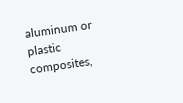aluminum or plastic composites,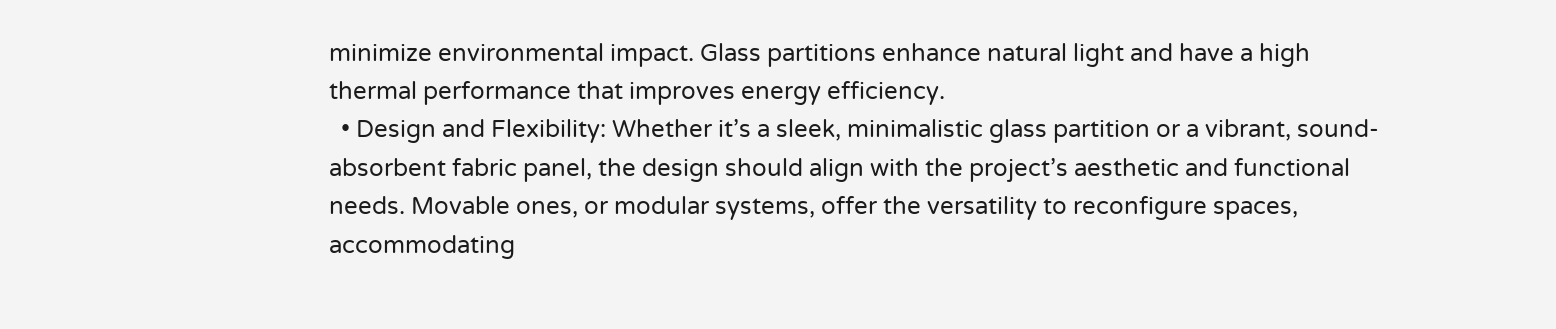minimize environmental impact. Glass partitions enhance natural light and have a high thermal performance that improves energy efficiency.
  • Design and Flexibility: Whether it’s a sleek, minimalistic glass partition or a vibrant, sound-absorbent fabric panel, the design should align with the project’s aesthetic and functional needs. Movable ones, or modular systems, offer the versatility to reconfigure spaces, accommodating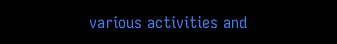various activities and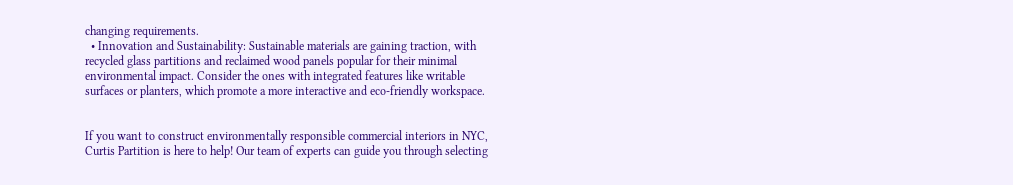changing requirements.
  • Innovation and Sustainability: Sustainable materials are gaining traction, with recycled glass partitions and reclaimed wood panels popular for their minimal environmental impact. Consider the ones with integrated features like writable surfaces or planters, which promote a more interactive and eco-friendly workspace.


If you want to construct environmentally responsible commercial interiors in NYC, Curtis Partition is here to help! Our team of experts can guide you through selecting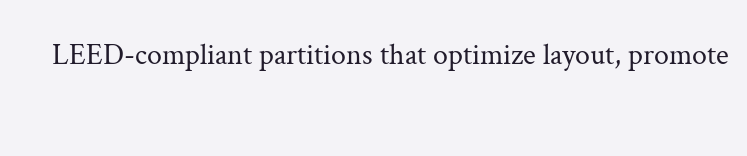LEED-compliant partitions that optimize layout, promote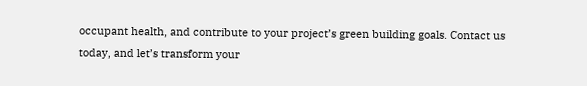occupant health, and contribute to your project’s green building goals. Contact us today, and let’s transform your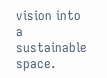vision into a sustainable space.